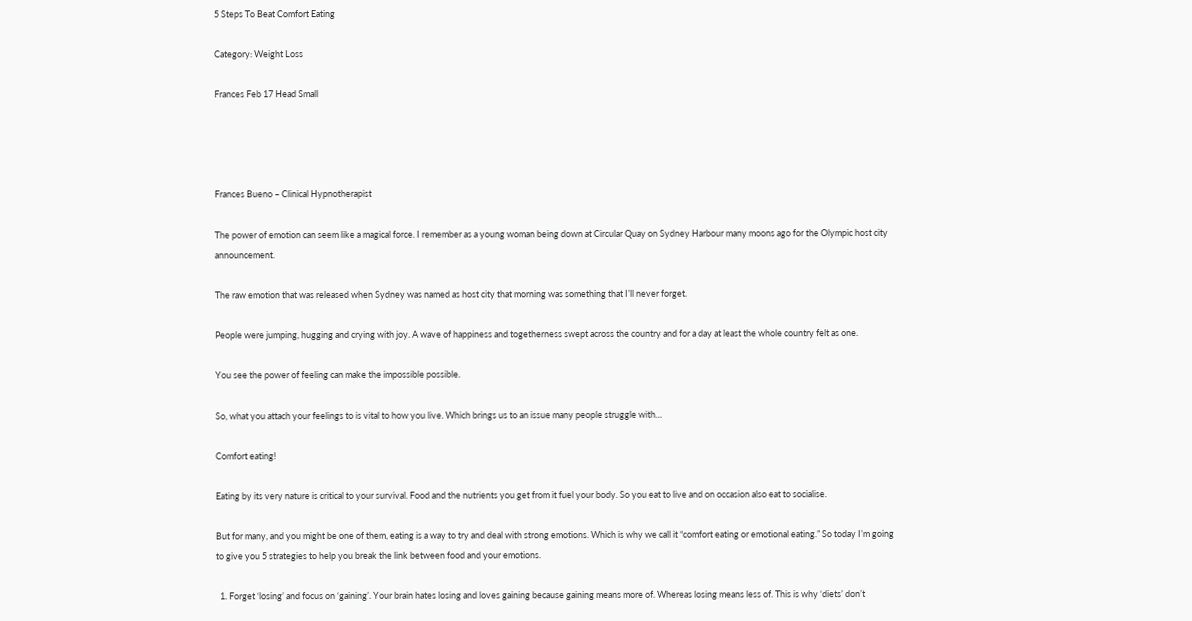5 Steps To Beat Comfort Eating

Category: Weight Loss

Frances Feb 17 Head Small




Frances Bueno – Clinical Hypnotherapist

The power of emotion can seem like a magical force. I remember as a young woman being down at Circular Quay on Sydney Harbour many moons ago for the Olympic host city announcement.

The raw emotion that was released when Sydney was named as host city that morning was something that I’ll never forget.

People were jumping, hugging and crying with joy. A wave of happiness and togetherness swept across the country and for a day at least the whole country felt as one.

You see the power of feeling can make the impossible possible.

So, what you attach your feelings to is vital to how you live. Which brings us to an issue many people struggle with…

Comfort eating!

Eating by its very nature is critical to your survival. Food and the nutrients you get from it fuel your body. So you eat to live and on occasion also eat to socialise.

But for many, and you might be one of them, eating is a way to try and deal with strong emotions. Which is why we call it “comfort eating or emotional eating.” So today I’m going to give you 5 strategies to help you break the link between food and your emotions.

  1. Forget ‘losing’ and focus on ‘gaining’. Your brain hates losing and loves gaining because gaining means more of. Whereas losing means less of. This is why ‘diets’ don’t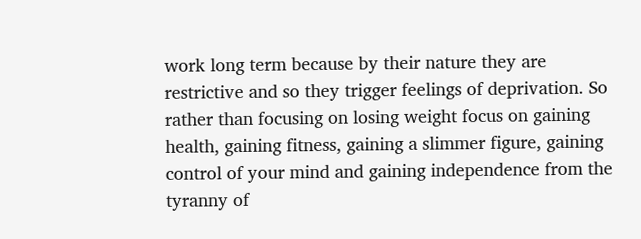work long term because by their nature they are restrictive and so they trigger feelings of deprivation. So rather than focusing on losing weight focus on gaining health, gaining fitness, gaining a slimmer figure, gaining control of your mind and gaining independence from the tyranny of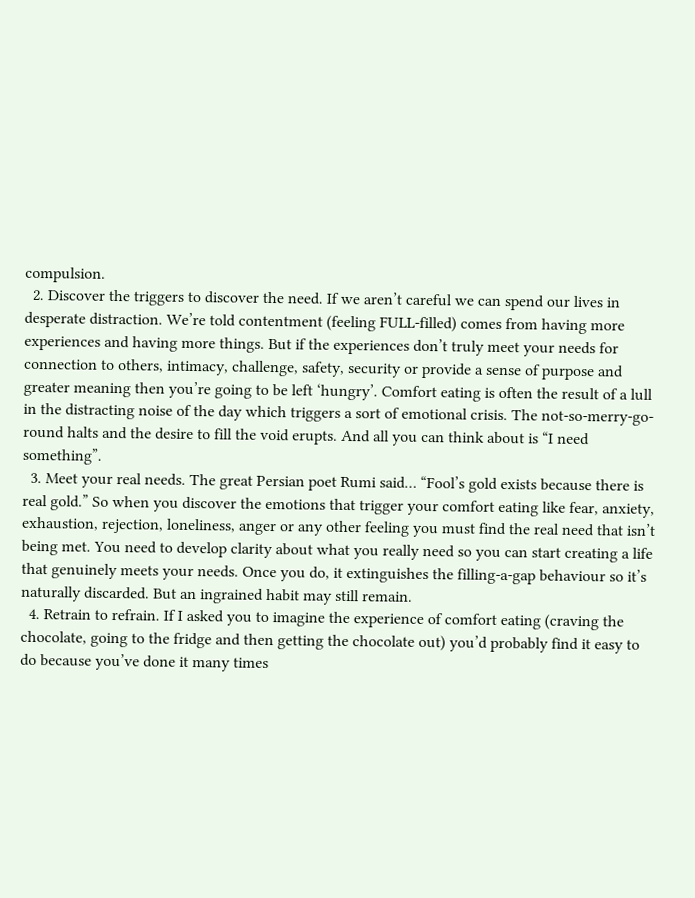compulsion.
  2. Discover the triggers to discover the need. If we aren’t careful we can spend our lives in desperate distraction. We’re told contentment (feeling FULL-filled) comes from having more experiences and having more things. But if the experiences don’t truly meet your needs for connection to others, intimacy, challenge, safety, security or provide a sense of purpose and greater meaning then you’re going to be left ‘hungry’. Comfort eating is often the result of a lull in the distracting noise of the day which triggers a sort of emotional crisis. The not-so-merry-go-round halts and the desire to fill the void erupts. And all you can think about is “I need something”.
  3. Meet your real needs. The great Persian poet Rumi said… “Fool’s gold exists because there is real gold.” So when you discover the emotions that trigger your comfort eating like fear, anxiety, exhaustion, rejection, loneliness, anger or any other feeling you must find the real need that isn’t being met. You need to develop clarity about what you really need so you can start creating a life that genuinely meets your needs. Once you do, it extinguishes the filling-a-gap behaviour so it’s naturally discarded. But an ingrained habit may still remain.
  4. Retrain to refrain. If I asked you to imagine the experience of comfort eating (craving the chocolate, going to the fridge and then getting the chocolate out) you’d probably find it easy to do because you’ve done it many times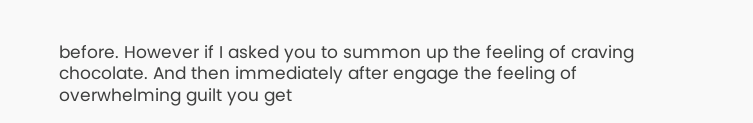before. However if I asked you to summon up the feeling of craving chocolate. And then immediately after engage the feeling of overwhelming guilt you get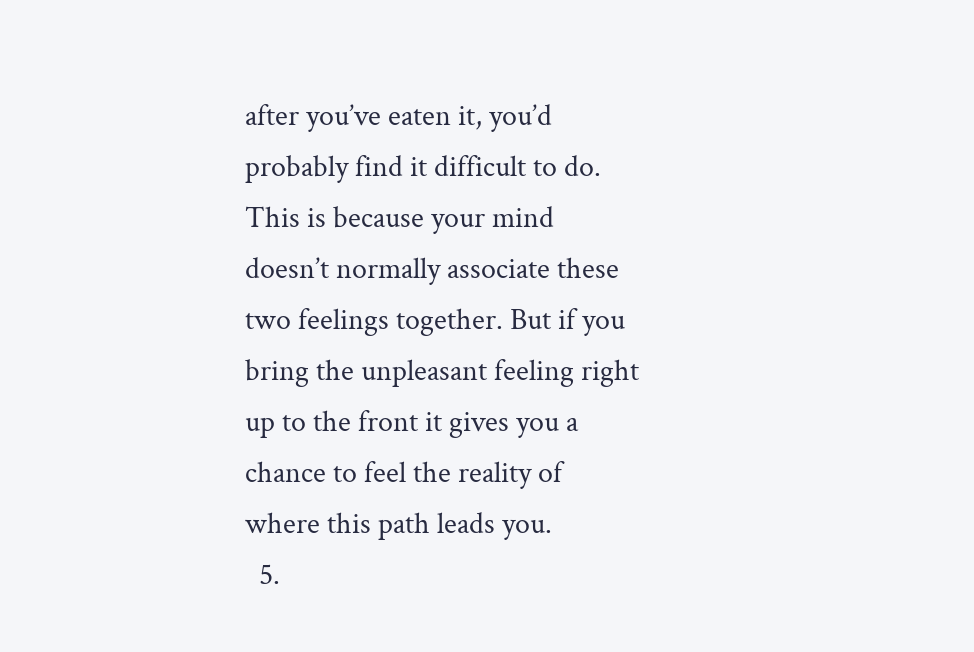after you’ve eaten it, you’d probably find it difficult to do. This is because your mind doesn’t normally associate these two feelings together. But if you bring the unpleasant feeling right up to the front it gives you a chance to feel the reality of where this path leads you.
  5.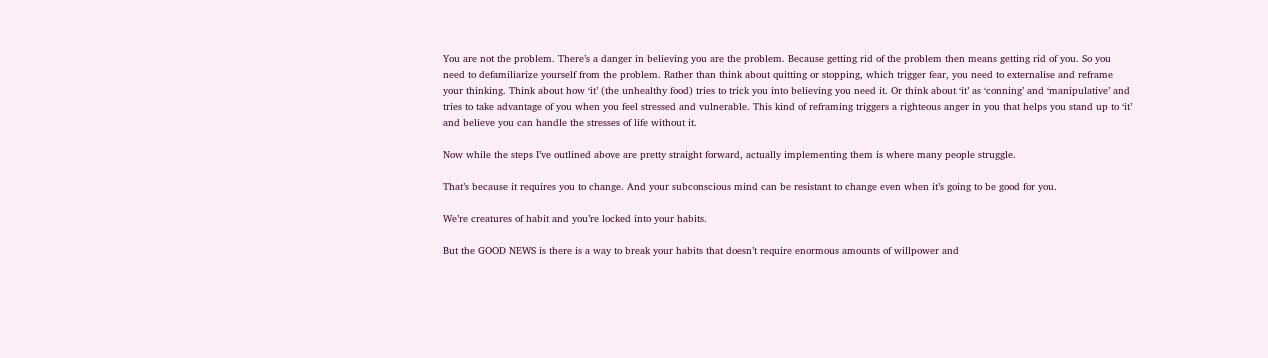You are not the problem. There’s a danger in believing you are the problem. Because getting rid of the problem then means getting rid of you. So you need to defamiliarize yourself from the problem. Rather than think about quitting or stopping, which trigger fear, you need to externalise and reframe your thinking. Think about how ‘it’ (the unhealthy food) tries to trick you into believing you need it. Or think about ‘it’ as ‘conning’ and ‘manipulative’ and tries to take advantage of you when you feel stressed and vulnerable. This kind of reframing triggers a righteous anger in you that helps you stand up to ‘it’ and believe you can handle the stresses of life without it.

Now while the steps I’ve outlined above are pretty straight forward, actually implementing them is where many people struggle.

That’s because it requires you to change. And your subconscious mind can be resistant to change even when it’s going to be good for you.

We’re creatures of habit and you’re locked into your habits.

But the GOOD NEWS is there is a way to break your habits that doesn’t require enormous amounts of willpower and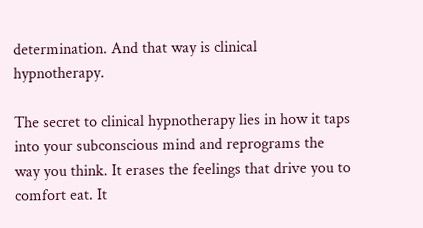determination. And that way is clinical hypnotherapy.

The secret to clinical hypnotherapy lies in how it taps into your subconscious mind and reprograms the way you think. It erases the feelings that drive you to comfort eat. It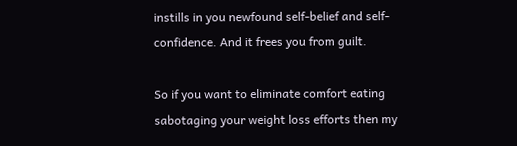instills in you newfound self-belief and self-confidence. And it frees you from guilt.

So if you want to eliminate comfort eating sabotaging your weight loss efforts then my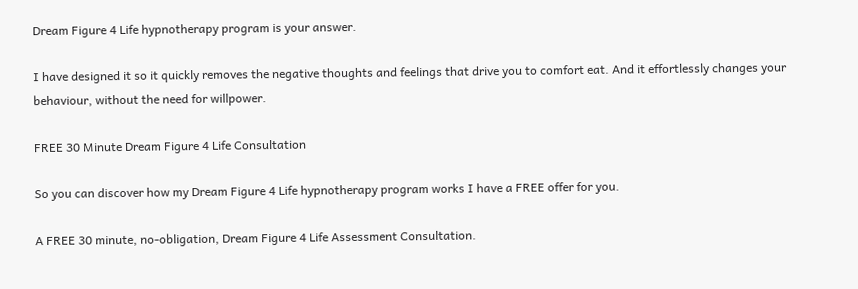Dream Figure 4 Life hypnotherapy program is your answer.

I have designed it so it quickly removes the negative thoughts and feelings that drive you to comfort eat. And it effortlessly changes your behaviour, without the need for willpower.

FREE 30 Minute Dream Figure 4 Life Consultation

So you can discover how my Dream Figure 4 Life hypnotherapy program works I have a FREE offer for you.

A FREE 30 minute, no-obligation, Dream Figure 4 Life Assessment Consultation.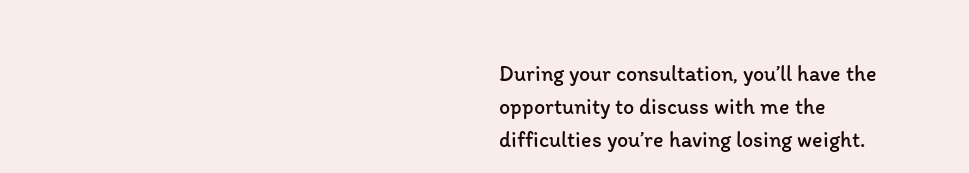During your consultation, you’ll have the opportunity to discuss with me the difficulties you’re having losing weight.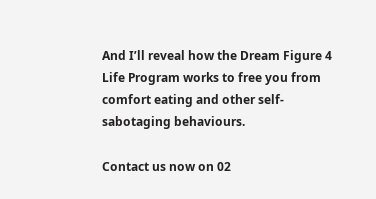And I’ll reveal how the Dream Figure 4 Life Program works to free you from comfort eating and other self-sabotaging behaviours.

Contact us now on 02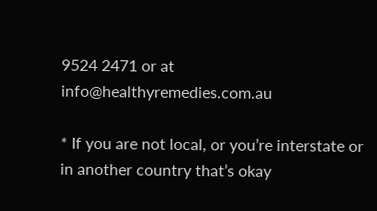9524 2471 or at info@healthyremedies.com.au

* If you are not local, or you’re interstate or in another country that’s okay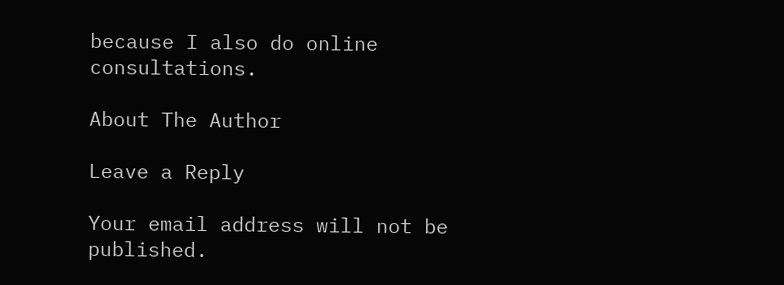because I also do online consultations.

About The Author

Leave a Reply

Your email address will not be published.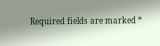Required fields are marked *